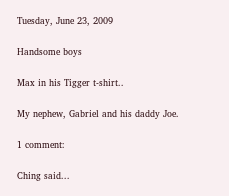Tuesday, June 23, 2009

Handsome boys

Max in his Tigger t-shirt..

My nephew, Gabriel and his daddy Joe.

1 comment:

Ching said...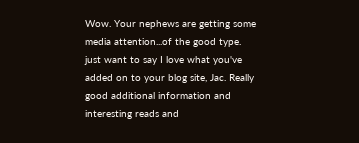Wow. Your nephews are getting some
media attention...of the good type. just want to say I love what you've added on to your blog site, Jac. Really good additional information and interesting reads and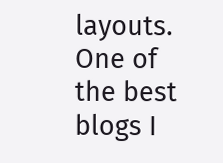layouts. One of the best blogs I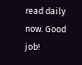read daily now. Good job!